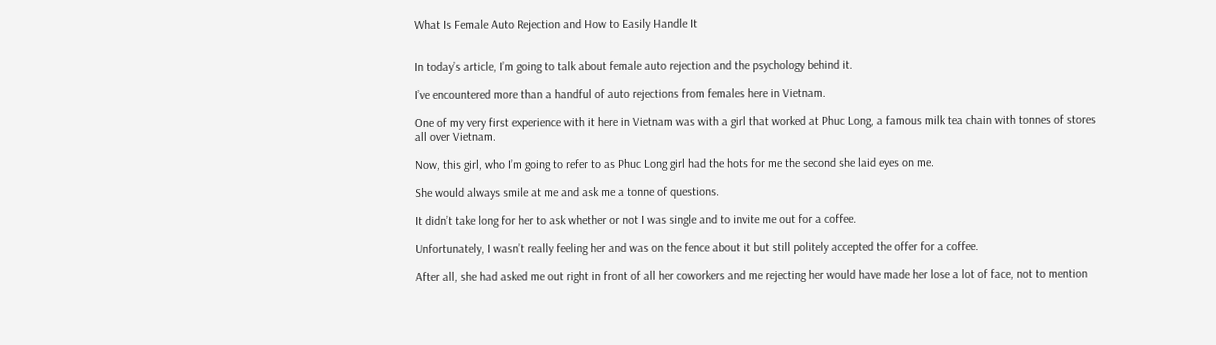What Is Female Auto Rejection and How to Easily Handle It


In today’s article, I’m going to talk about female auto rejection and the psychology behind it.

I’ve encountered more than a handful of auto rejections from females here in Vietnam.

One of my very first experience with it here in Vietnam was with a girl that worked at Phuc Long, a famous milk tea chain with tonnes of stores all over Vietnam.

Now, this girl, who I’m going to refer to as Phuc Long girl had the hots for me the second she laid eyes on me.

She would always smile at me and ask me a tonne of questions.

It didn’t take long for her to ask whether or not I was single and to invite me out for a coffee.

Unfortunately, I wasn’t really feeling her and was on the fence about it but still politely accepted the offer for a coffee.

After all, she had asked me out right in front of all her coworkers and me rejecting her would have made her lose a lot of face, not to mention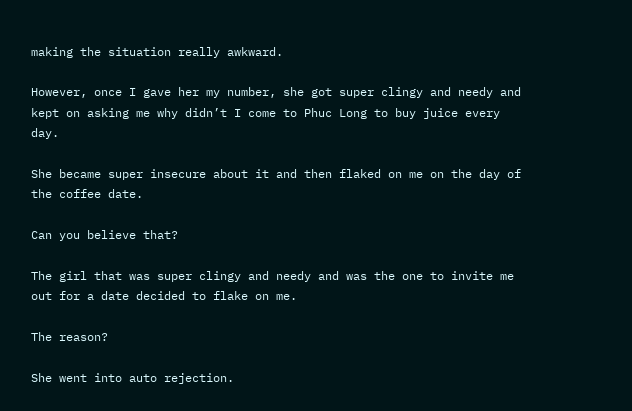making the situation really awkward.

However, once I gave her my number, she got super clingy and needy and kept on asking me why didn’t I come to Phuc Long to buy juice every day.

She became super insecure about it and then flaked on me on the day of the coffee date.

Can you believe that?

The girl that was super clingy and needy and was the one to invite me out for a date decided to flake on me.

The reason?

She went into auto rejection.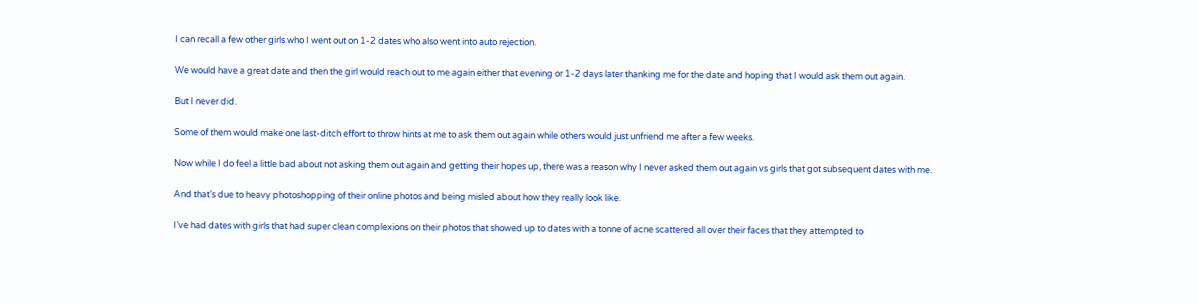I can recall a few other girls who I went out on 1-2 dates who also went into auto rejection.

We would have a great date and then the girl would reach out to me again either that evening or 1-2 days later thanking me for the date and hoping that I would ask them out again.

But I never did.

Some of them would make one last-ditch effort to throw hints at me to ask them out again while others would just unfriend me after a few weeks.

Now while I do feel a little bad about not asking them out again and getting their hopes up, there was a reason why I never asked them out again vs girls that got subsequent dates with me.

And that’s due to heavy photoshopping of their online photos and being misled about how they really look like.

I’ve had dates with girls that had super clean complexions on their photos that showed up to dates with a tonne of acne scattered all over their faces that they attempted to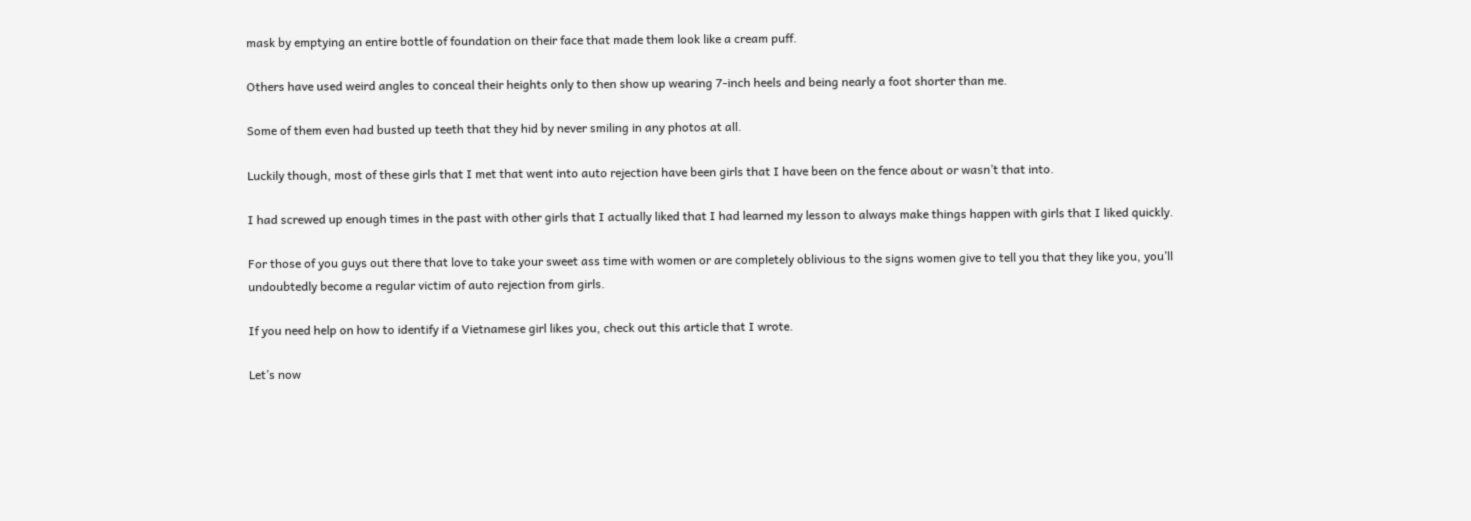mask by emptying an entire bottle of foundation on their face that made them look like a cream puff.

Others have used weird angles to conceal their heights only to then show up wearing 7-inch heels and being nearly a foot shorter than me.

Some of them even had busted up teeth that they hid by never smiling in any photos at all.

Luckily though, most of these girls that I met that went into auto rejection have been girls that I have been on the fence about or wasn’t that into.

I had screwed up enough times in the past with other girls that I actually liked that I had learned my lesson to always make things happen with girls that I liked quickly.

For those of you guys out there that love to take your sweet ass time with women or are completely oblivious to the signs women give to tell you that they like you, you’ll undoubtedly become a regular victim of auto rejection from girls.

If you need help on how to identify if a Vietnamese girl likes you, check out this article that I wrote.

Let’s now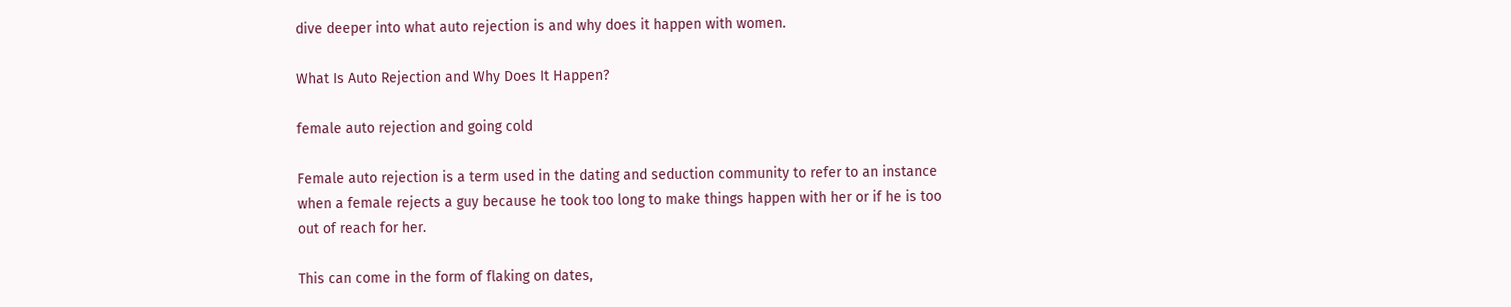dive deeper into what auto rejection is and why does it happen with women.

What Is Auto Rejection and Why Does It Happen?

female auto rejection and going cold

Female auto rejection is a term used in the dating and seduction community to refer to an instance when a female rejects a guy because he took too long to make things happen with her or if he is too out of reach for her.

This can come in the form of flaking on dates,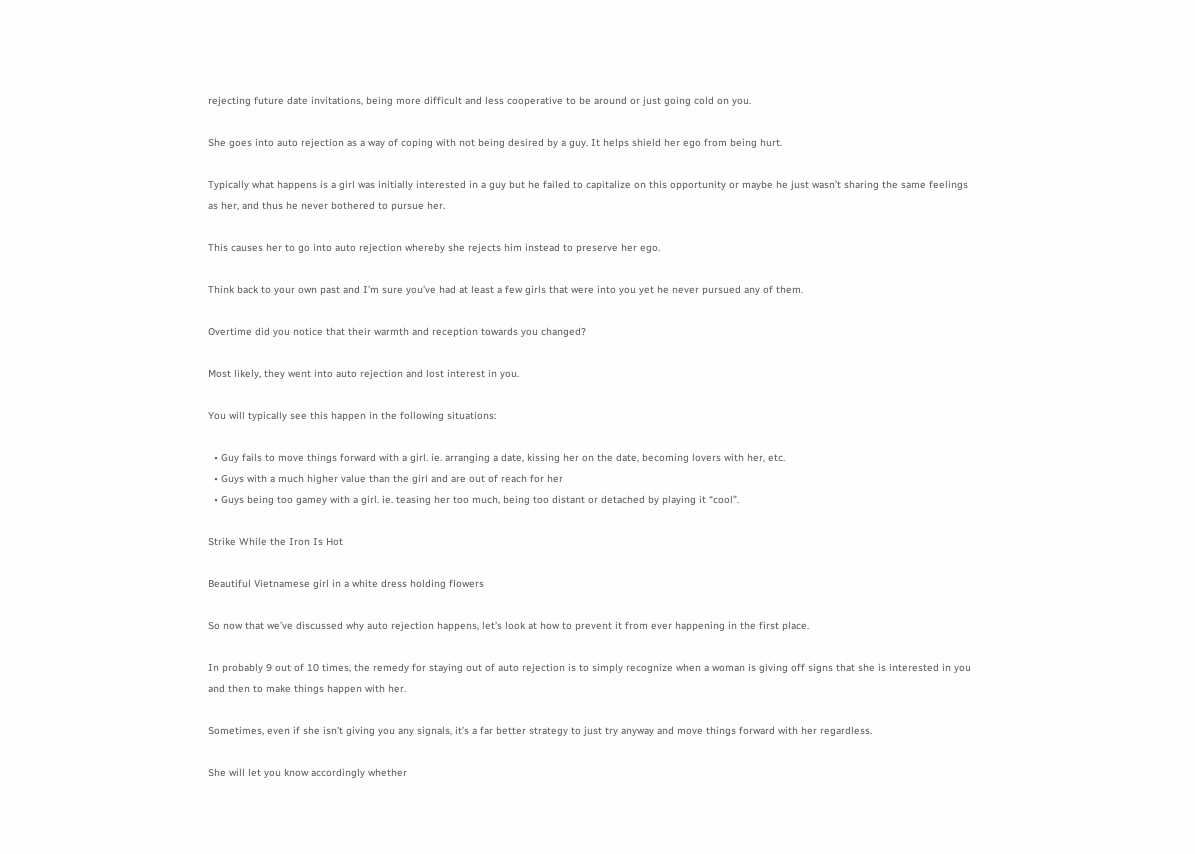rejecting future date invitations, being more difficult and less cooperative to be around or just going cold on you.

She goes into auto rejection as a way of coping with not being desired by a guy. It helps shield her ego from being hurt.

Typically what happens is a girl was initially interested in a guy but he failed to capitalize on this opportunity or maybe he just wasn’t sharing the same feelings as her, and thus he never bothered to pursue her.

This causes her to go into auto rejection whereby she rejects him instead to preserve her ego.

Think back to your own past and I’m sure you’ve had at least a few girls that were into you yet he never pursued any of them.

Overtime did you notice that their warmth and reception towards you changed?

Most likely, they went into auto rejection and lost interest in you.

You will typically see this happen in the following situations:

  • Guy fails to move things forward with a girl. ie. arranging a date, kissing her on the date, becoming lovers with her, etc.
  • Guys with a much higher value than the girl and are out of reach for her
  • Guys being too gamey with a girl. ie. teasing her too much, being too distant or detached by playing it “cool”.

Strike While the Iron Is Hot

Beautiful Vietnamese girl in a white dress holding flowers

So now that we’ve discussed why auto rejection happens, let’s look at how to prevent it from ever happening in the first place.

In probably 9 out of 10 times, the remedy for staying out of auto rejection is to simply recognize when a woman is giving off signs that she is interested in you and then to make things happen with her.

Sometimes, even if she isn’t giving you any signals, it’s a far better strategy to just try anyway and move things forward with her regardless.

She will let you know accordingly whether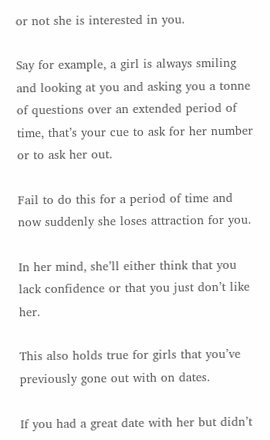or not she is interested in you.

Say for example, a girl is always smiling and looking at you and asking you a tonne of questions over an extended period of time, that’s your cue to ask for her number or to ask her out.

Fail to do this for a period of time and now suddenly she loses attraction for you.

In her mind, she’ll either think that you lack confidence or that you just don’t like her.

This also holds true for girls that you’ve previously gone out with on dates.

If you had a great date with her but didn’t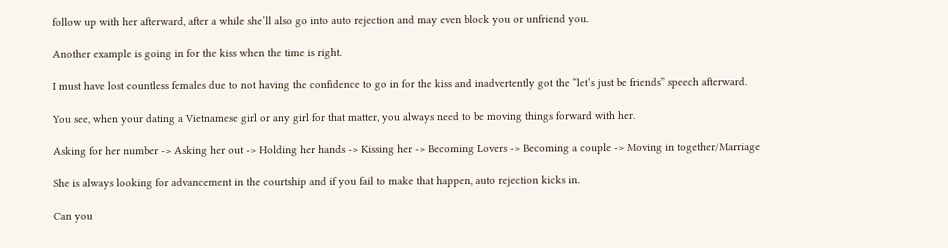follow up with her afterward, after a while she’ll also go into auto rejection and may even block you or unfriend you.

Another example is going in for the kiss when the time is right.

I must have lost countless females due to not having the confidence to go in for the kiss and inadvertently got the “let’s just be friends” speech afterward.

You see, when your dating a Vietnamese girl or any girl for that matter, you always need to be moving things forward with her.

Asking for her number -> Asking her out -> Holding her hands -> Kissing her -> Becoming Lovers -> Becoming a couple -> Moving in together/Marriage

She is always looking for advancement in the courtship and if you fail to make that happen, auto rejection kicks in.

Can you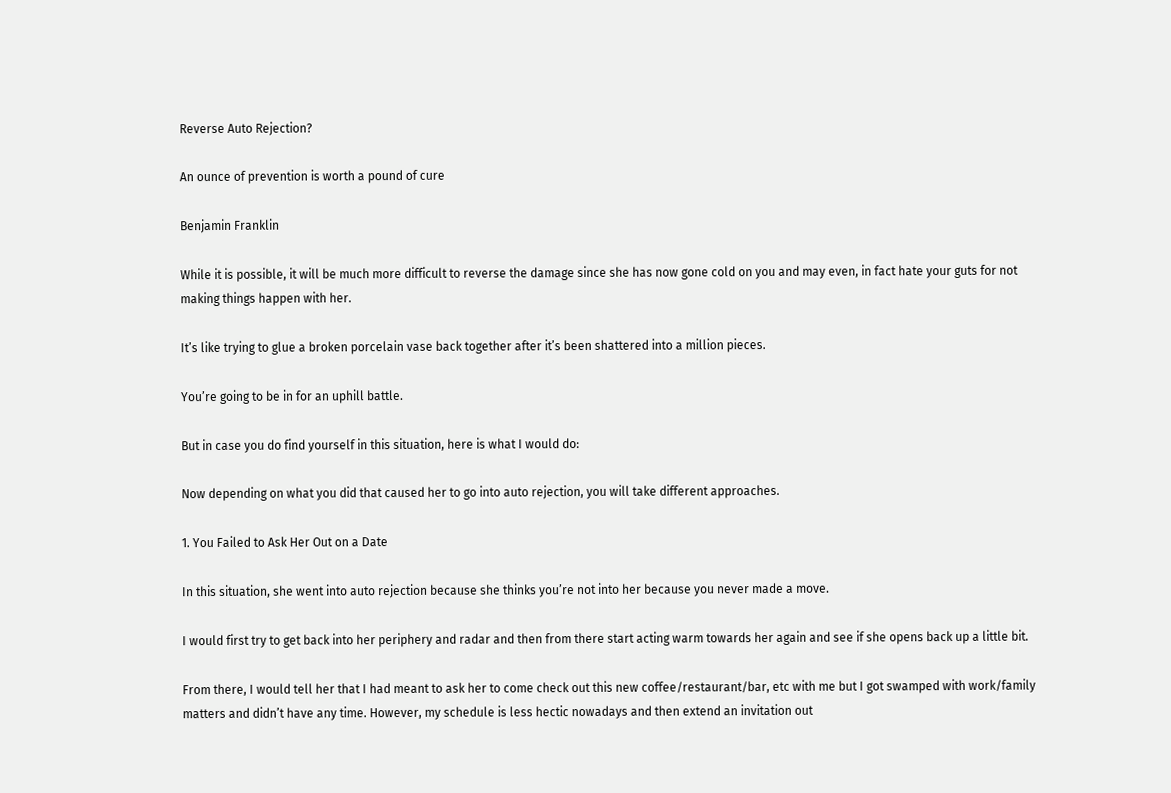Reverse Auto Rejection?

An ounce of prevention is worth a pound of cure

Benjamin Franklin

While it is possible, it will be much more difficult to reverse the damage since she has now gone cold on you and may even, in fact hate your guts for not making things happen with her.

It’s like trying to glue a broken porcelain vase back together after it’s been shattered into a million pieces.

You’re going to be in for an uphill battle.

But in case you do find yourself in this situation, here is what I would do:

Now depending on what you did that caused her to go into auto rejection, you will take different approaches.

1. You Failed to Ask Her Out on a Date

In this situation, she went into auto rejection because she thinks you’re not into her because you never made a move.

I would first try to get back into her periphery and radar and then from there start acting warm towards her again and see if she opens back up a little bit.

From there, I would tell her that I had meant to ask her to come check out this new coffee/restaurant/bar, etc with me but I got swamped with work/family matters and didn’t have any time. However, my schedule is less hectic nowadays and then extend an invitation out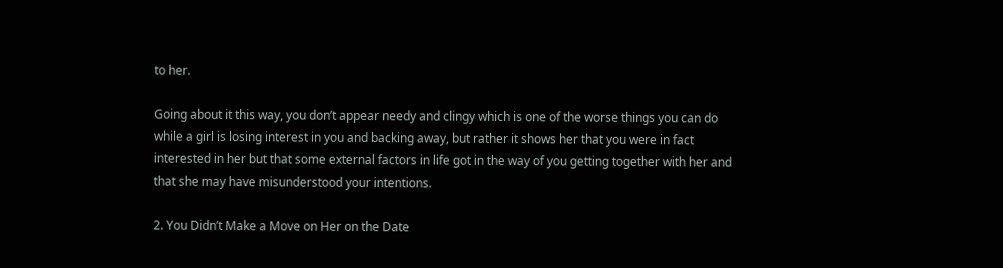to her.

Going about it this way, you don’t appear needy and clingy which is one of the worse things you can do while a girl is losing interest in you and backing away, but rather it shows her that you were in fact interested in her but that some external factors in life got in the way of you getting together with her and that she may have misunderstood your intentions.

2. You Didn’t Make a Move on Her on the Date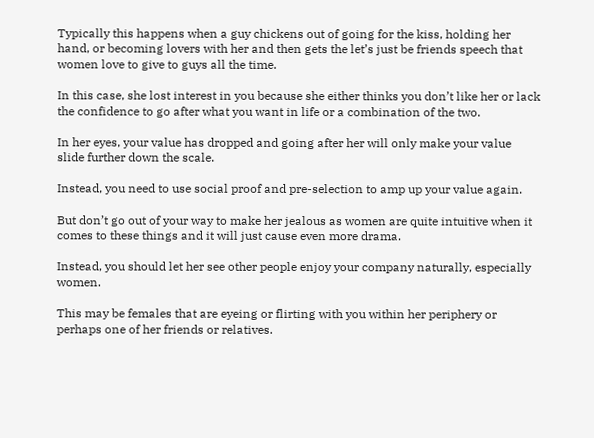Typically this happens when a guy chickens out of going for the kiss, holding her hand, or becoming lovers with her and then gets the let’s just be friends speech that women love to give to guys all the time.

In this case, she lost interest in you because she either thinks you don’t like her or lack the confidence to go after what you want in life or a combination of the two.

In her eyes, your value has dropped and going after her will only make your value slide further down the scale.

Instead, you need to use social proof and pre-selection to amp up your value again.

But don’t go out of your way to make her jealous as women are quite intuitive when it comes to these things and it will just cause even more drama.

Instead, you should let her see other people enjoy your company naturally, especially women.

This may be females that are eyeing or flirting with you within her periphery or perhaps one of her friends or relatives.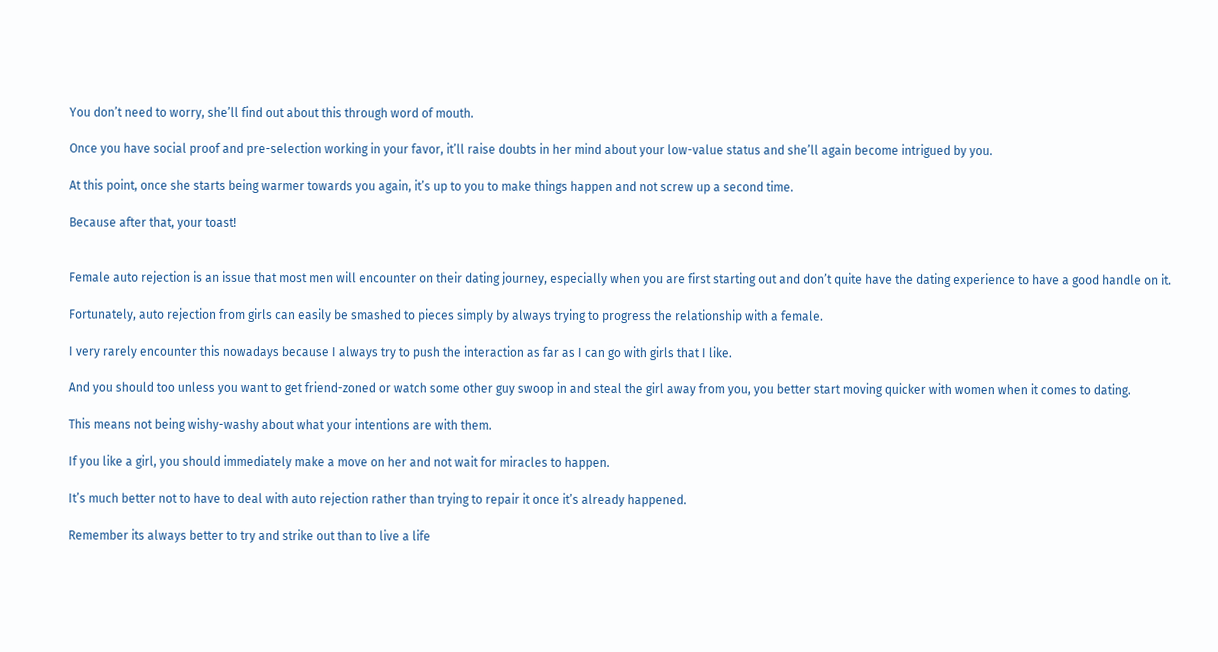You don’t need to worry, she’ll find out about this through word of mouth.

Once you have social proof and pre-selection working in your favor, it’ll raise doubts in her mind about your low-value status and she’ll again become intrigued by you.

At this point, once she starts being warmer towards you again, it’s up to you to make things happen and not screw up a second time.

Because after that, your toast!


Female auto rejection is an issue that most men will encounter on their dating journey, especially when you are first starting out and don’t quite have the dating experience to have a good handle on it.

Fortunately, auto rejection from girls can easily be smashed to pieces simply by always trying to progress the relationship with a female.

I very rarely encounter this nowadays because I always try to push the interaction as far as I can go with girls that I like.

And you should too unless you want to get friend-zoned or watch some other guy swoop in and steal the girl away from you, you better start moving quicker with women when it comes to dating.

This means not being wishy-washy about what your intentions are with them.

If you like a girl, you should immediately make a move on her and not wait for miracles to happen.

It’s much better not to have to deal with auto rejection rather than trying to repair it once it’s already happened.

Remember its always better to try and strike out than to live a life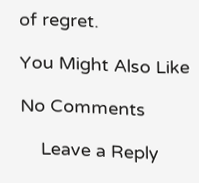of regret.

You Might Also Like

No Comments

    Leave a Reply